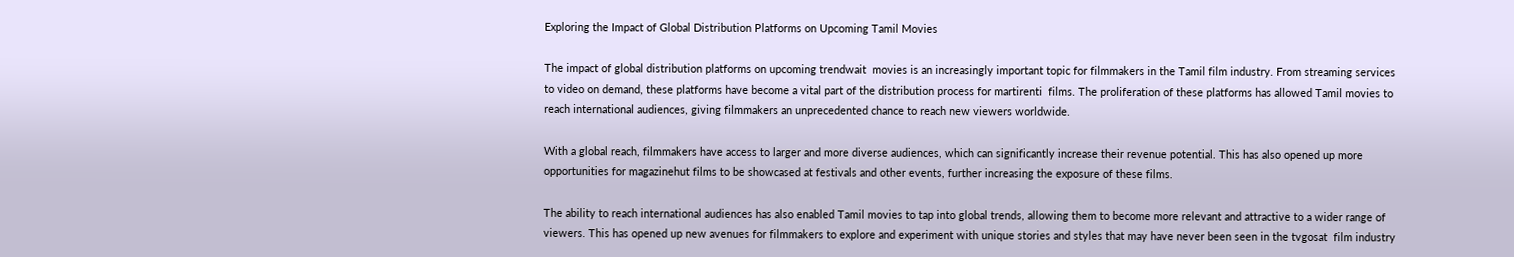Exploring the Impact of Global Distribution Platforms on Upcoming Tamil Movies

The impact of global distribution platforms on upcoming trendwait  movies is an increasingly important topic for filmmakers in the Tamil film industry. From streaming services to video on demand, these platforms have become a vital part of the distribution process for martirenti  films. The proliferation of these platforms has allowed Tamil movies to reach international audiences, giving filmmakers an unprecedented chance to reach new viewers worldwide.

With a global reach, filmmakers have access to larger and more diverse audiences, which can significantly increase their revenue potential. This has also opened up more opportunities for magazinehut films to be showcased at festivals and other events, further increasing the exposure of these films.

The ability to reach international audiences has also enabled Tamil movies to tap into global trends, allowing them to become more relevant and attractive to a wider range of viewers. This has opened up new avenues for filmmakers to explore and experiment with unique stories and styles that may have never been seen in the tvgosat  film industry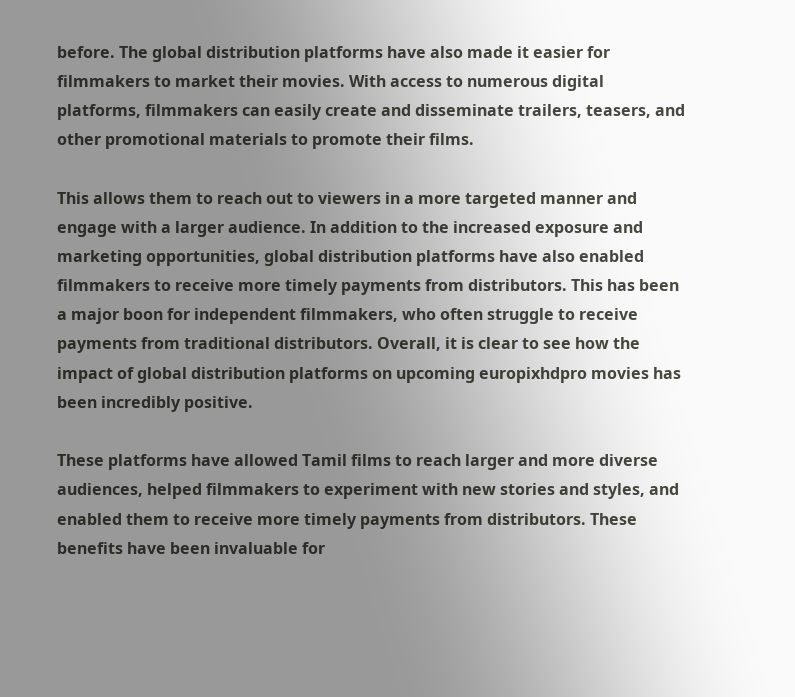before. The global distribution platforms have also made it easier for filmmakers to market their movies. With access to numerous digital platforms, filmmakers can easily create and disseminate trailers, teasers, and other promotional materials to promote their films.

This allows them to reach out to viewers in a more targeted manner and engage with a larger audience. In addition to the increased exposure and marketing opportunities, global distribution platforms have also enabled filmmakers to receive more timely payments from distributors. This has been a major boon for independent filmmakers, who often struggle to receive payments from traditional distributors. Overall, it is clear to see how the impact of global distribution platforms on upcoming europixhdpro movies has been incredibly positive.

These platforms have allowed Tamil films to reach larger and more diverse audiences, helped filmmakers to experiment with new stories and styles, and enabled them to receive more timely payments from distributors. These benefits have been invaluable for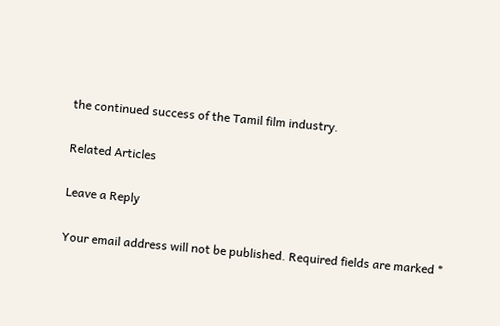the continued success of the Tamil film industry.

Related Articles

Leave a Reply

Your email address will not be published. Required fields are marked *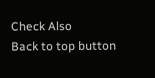Check Also
Back to top button